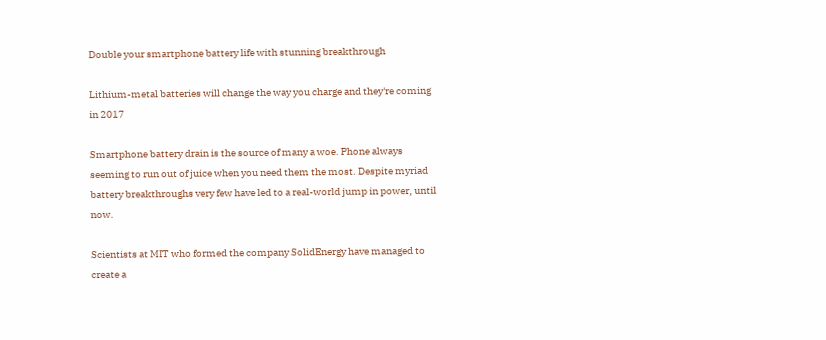Double your smartphone battery life with stunning breakthrough

Lithium-metal batteries will change the way you charge and they're coming in 2017

Smartphone battery drain is the source of many a woe. Phone always seeming to run out of juice when you need them the most. Despite myriad battery breakthroughs very few have led to a real-world jump in power, until now.

Scientists at MIT who formed the company SolidEnergy have managed to create a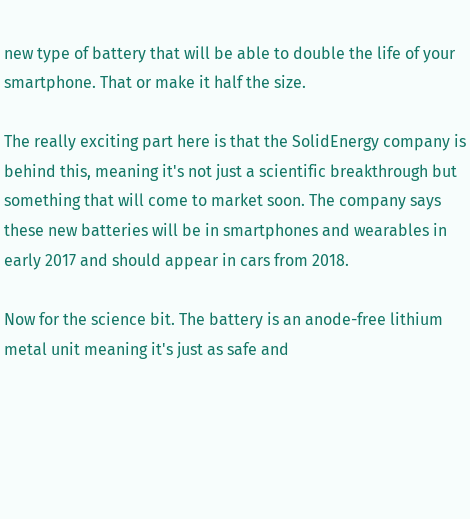new type of battery that will be able to double the life of your smartphone. That or make it half the size.

The really exciting part here is that the SolidEnergy company is behind this, meaning it's not just a scientific breakthrough but something that will come to market soon. The company says these new batteries will be in smartphones and wearables in early 2017 and should appear in cars from 2018.

Now for the science bit. The battery is an anode-free lithium metal unit meaning it's just as safe and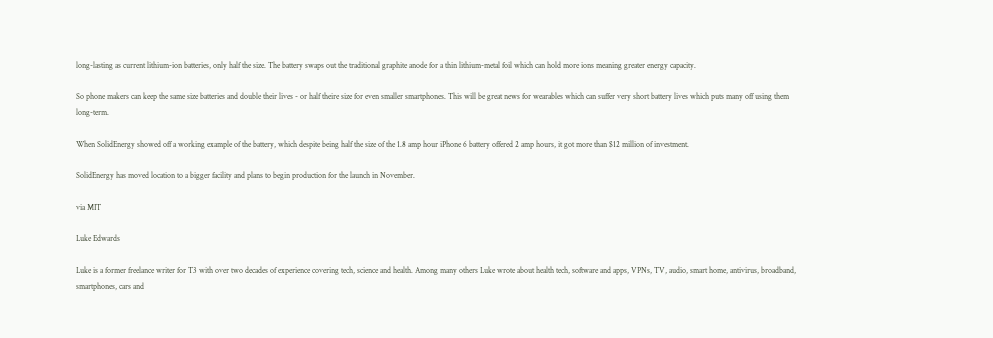long-lasting as current lithium-ion batteries, only half the size. The battery swaps out the traditional graphite anode for a thin lithium-metal foil which can hold more ions meaning greater energy capacity.

So phone makers can keep the same size batteries and double their lives - or half theire size for even smaller smartphones. This will be great news for wearables which can suffer very short battery lives which puts many off using them long-term.

When SolidEnergy showed off a working example of the battery, which despite being half the size of the 1.8 amp hour iPhone 6 battery offered 2 amp hours, it got more than $12 million of investment.

SolidEnergy has moved location to a bigger facility and plans to begin production for the launch in November.

via MIT

Luke Edwards

Luke is a former freelance writer for T3 with over two decades of experience covering tech, science and health. Among many others Luke wrote about health tech, software and apps, VPNs, TV, audio, smart home, antivirus, broadband, smartphones, cars and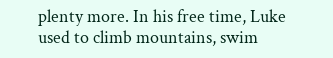plenty more. In his free time, Luke used to climb mountains, swim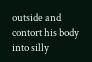outside and contort his body into silly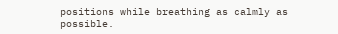positions while breathing as calmly as possible.